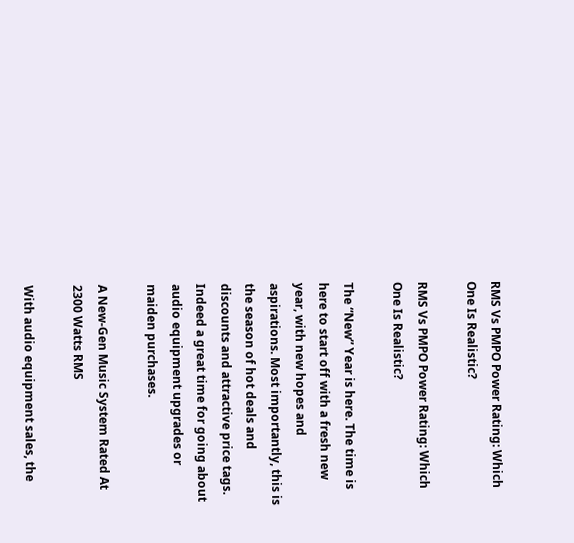RMS Vs PMPO Power Rating: Which One Is Realistic?

RMS Vs PMPO Power Rating: Which One Is Realistic?

The “New” Year is here. The time is here to start off with a fresh new year, with new hopes and aspirations. Most importantly, this is the season of hot deals and discounts and attractive price tags. Indeed a great time for going about audio equipment upgrades or maiden purchases.

A New-Gen Music System Rated At 2300 Watts RMS

With audio equipment sales, the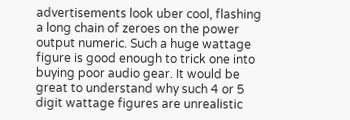advertisements look uber cool, flashing a long chain of zeroes on the power output numeric. Such a huge wattage figure is good enough to trick one into buying poor audio gear. It would be great to understand why such 4 or 5 digit wattage figures are unrealistic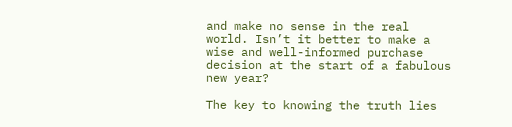and make no sense in the real world. Isn’t it better to make a wise and well-informed purchase decision at the start of a fabulous new year?

The key to knowing the truth lies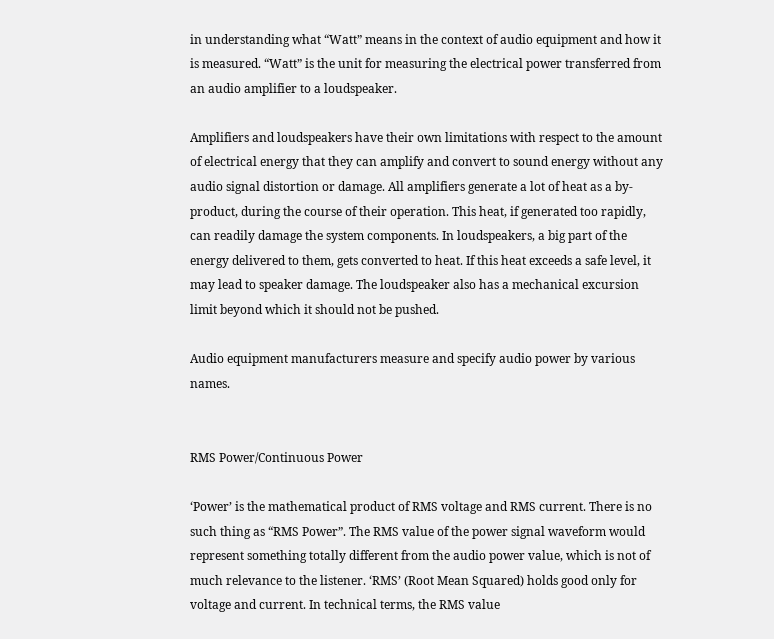in understanding what “Watt” means in the context of audio equipment and how it is measured. “Watt” is the unit for measuring the electrical power transferred from an audio amplifier to a loudspeaker.

Amplifiers and loudspeakers have their own limitations with respect to the amount of electrical energy that they can amplify and convert to sound energy without any audio signal distortion or damage. All amplifiers generate a lot of heat as a by-product, during the course of their operation. This heat, if generated too rapidly, can readily damage the system components. In loudspeakers, a big part of the energy delivered to them, gets converted to heat. If this heat exceeds a safe level, it may lead to speaker damage. The loudspeaker also has a mechanical excursion limit beyond which it should not be pushed.

Audio equipment manufacturers measure and specify audio power by various names.


RMS Power/Continuous Power

‘Power’ is the mathematical product of RMS voltage and RMS current. There is no such thing as “RMS Power”. The RMS value of the power signal waveform would represent something totally different from the audio power value, which is not of much relevance to the listener. ‘RMS’ (Root Mean Squared) holds good only for voltage and current. In technical terms, the RMS value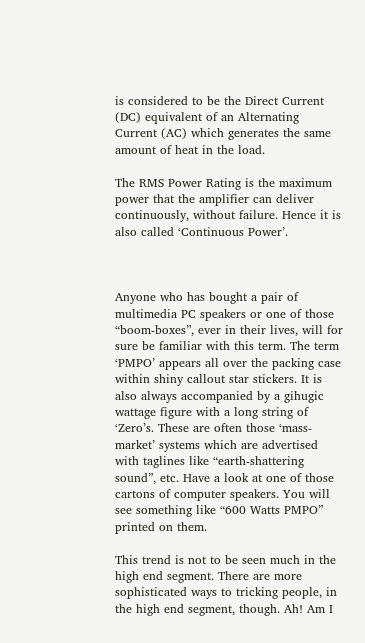is considered to be the Direct Current (DC) equivalent of an Alternating Current (AC) which generates the same amount of heat in the load.

The RMS Power Rating is the maximum power that the amplifier can deliver continuously, without failure. Hence it is also called ‘Continuous Power’.



Anyone who has bought a pair of multimedia PC speakers or one of those “boom-boxes”, ever in their lives, will for sure be familiar with this term. The term ‘PMPO’ appears all over the packing case within shiny callout star stickers. It is also always accompanied by a gihugic wattage figure with a long string of ‘Zero’s. These are often those ‘mass-market’ systems which are advertised with taglines like “earth-shattering sound”, etc. Have a look at one of those cartons of computer speakers. You will see something like “600 Watts PMPO” printed on them.

This trend is not to be seen much in the high end segment. There are more sophisticated ways to tricking people, in the high end segment, though. Ah! Am I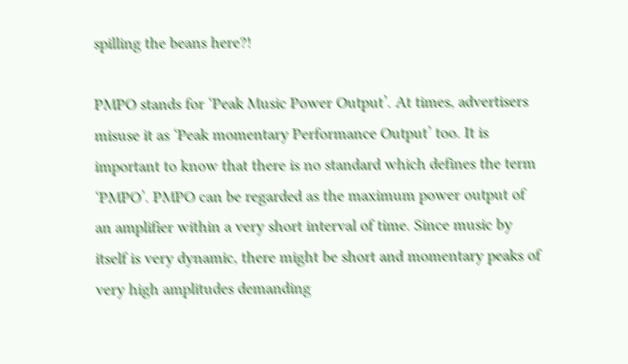spilling the beans here?!

PMPO stands for ‘Peak Music Power Output’. At times, advertisers misuse it as ‘Peak momentary Performance Output’ too. It is important to know that there is no standard which defines the term ‘PMPO’. PMPO can be regarded as the maximum power output of an amplifier within a very short interval of time. Since music by itself is very dynamic, there might be short and momentary peaks of very high amplitudes demanding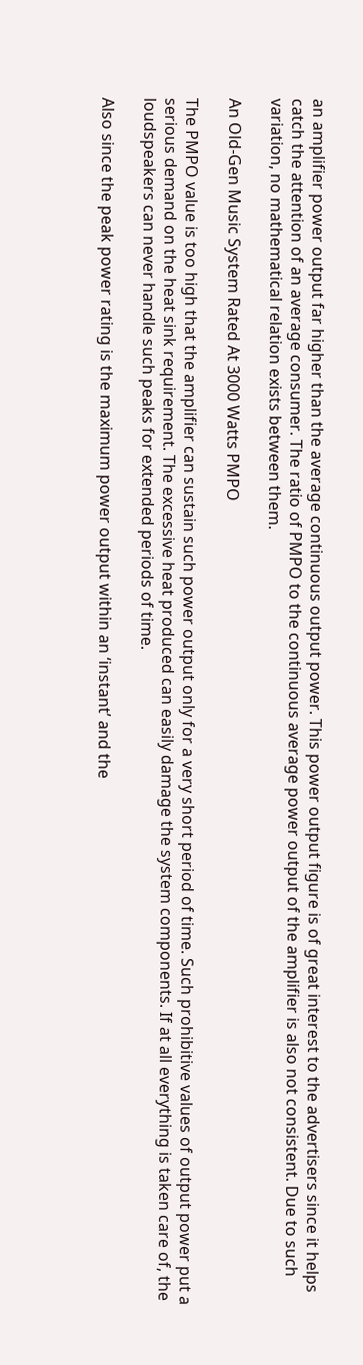an amplifier power output far higher than the average continuous output power. This power output figure is of great interest to the advertisers since it helps catch the attention of an average consumer. The ratio of PMPO to the continuous average power output of the amplifier is also not consistent. Due to such variation, no mathematical relation exists between them.

An Old-Gen Music System Rated At 3000 Watts PMPO

The PMPO value is too high that the amplifier can sustain such power output only for a very short period of time. Such prohibitive values of output power put a serious demand on the heat sink requirement. The excessive heat produced can easily damage the system components. If at all everything is taken care of, the loudspeakers can never handle such peaks for extended periods of time.

Also since the peak power rating is the maximum power output within an ‘instant’ and the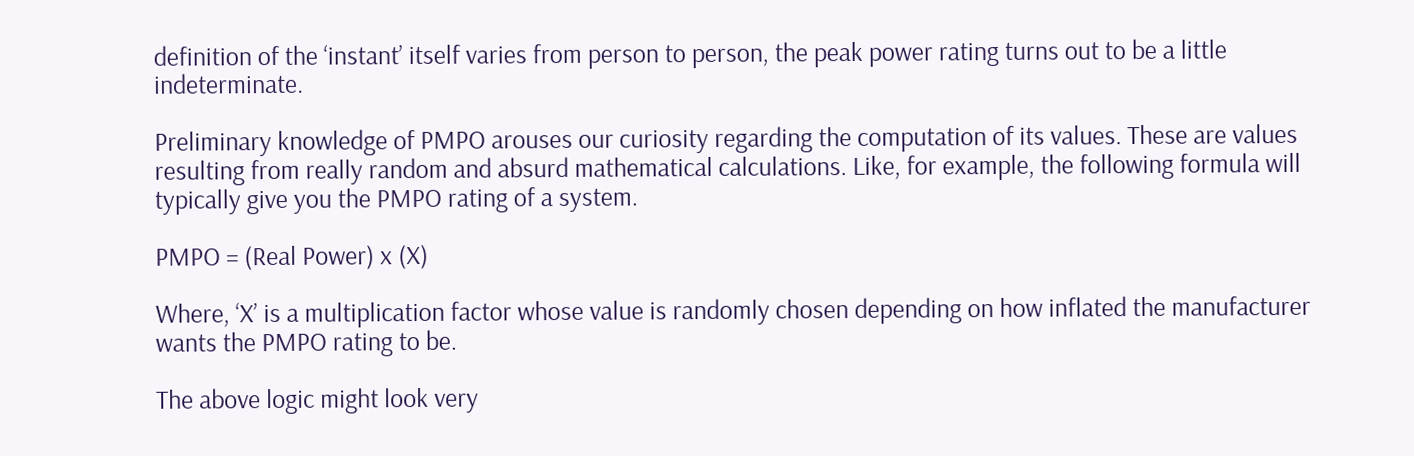definition of the ‘instant’ itself varies from person to person, the peak power rating turns out to be a little indeterminate.

Preliminary knowledge of PMPO arouses our curiosity regarding the computation of its values. These are values resulting from really random and absurd mathematical calculations. Like, for example, the following formula will typically give you the PMPO rating of a system.

PMPO = (Real Power) x (X)

Where, ‘X’ is a multiplication factor whose value is randomly chosen depending on how inflated the manufacturer wants the PMPO rating to be.

The above logic might look very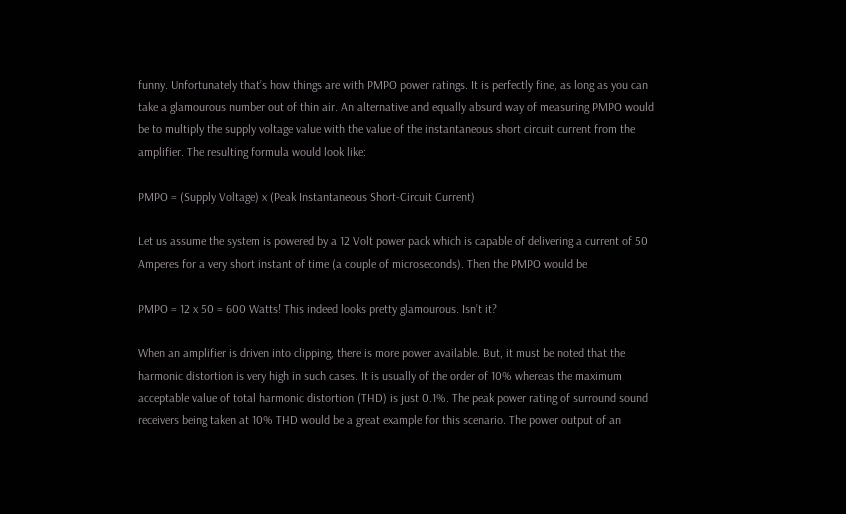funny. Unfortunately that’s how things are with PMPO power ratings. It is perfectly fine, as long as you can take a glamourous number out of thin air. An alternative and equally absurd way of measuring PMPO would be to multiply the supply voltage value with the value of the instantaneous short circuit current from the amplifier. The resulting formula would look like:

PMPO = (Supply Voltage) x (Peak Instantaneous Short-Circuit Current)

Let us assume the system is powered by a 12 Volt power pack which is capable of delivering a current of 50 Amperes for a very short instant of time (a couple of microseconds). Then the PMPO would be

PMPO = 12 x 50 = 600 Watts! This indeed looks pretty glamourous. Isn’t it?

When an amplifier is driven into clipping, there is more power available. But, it must be noted that the harmonic distortion is very high in such cases. It is usually of the order of 10% whereas the maximum acceptable value of total harmonic distortion (THD) is just 0.1%. The peak power rating of surround sound receivers being taken at 10% THD would be a great example for this scenario. The power output of an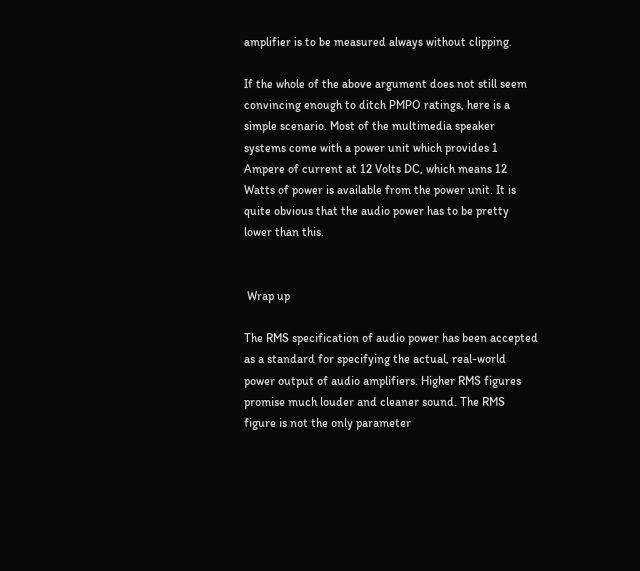amplifier is to be measured always without clipping.

If the whole of the above argument does not still seem convincing enough to ditch PMPO ratings, here is a simple scenario. Most of the multimedia speaker systems come with a power unit which provides 1 Ampere of current at 12 Volts DC, which means 12 Watts of power is available from the power unit. It is quite obvious that the audio power has to be pretty lower than this.


 Wrap up

The RMS specification of audio power has been accepted as a standard for specifying the actual, real-world power output of audio amplifiers. Higher RMS figures promise much louder and cleaner sound. The RMS figure is not the only parameter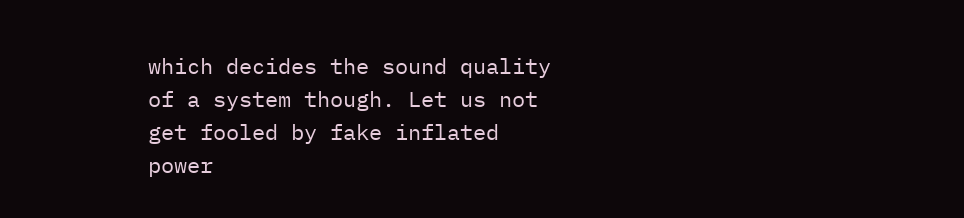which decides the sound quality of a system though. Let us not get fooled by fake inflated power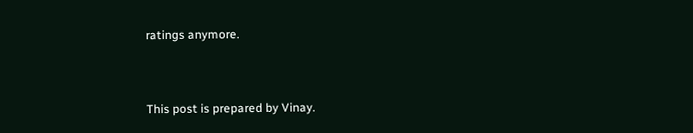ratings anymore.


This post is prepared by Vinay.